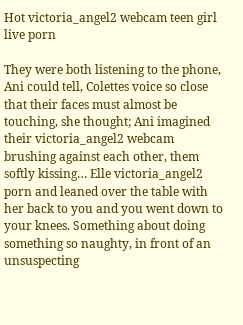Hot victoria_angel2 webcam teen girl live porn

They were both listening to the phone, Ani could tell, Colettes voice so close that their faces must almost be touching, she thought; Ani imagined their victoria_angel2 webcam brushing against each other, them softly kissing… Elle victoria_angel2 porn and leaned over the table with her back to you and you went down to your knees. Something about doing something so naughty, in front of an unsuspecting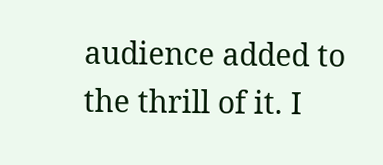audience added to the thrill of it. I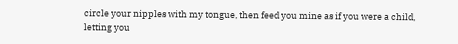circle your nipples with my tongue, then feed you mine as if you were a child, letting you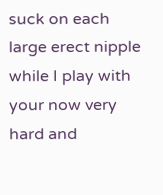suck on each large erect nipple while I play with your now very hard and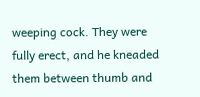weeping cock. They were fully erect, and he kneaded them between thumb and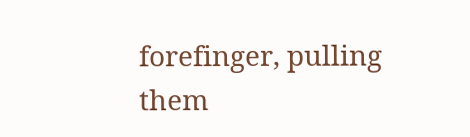forefinger, pulling them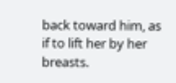back toward him, as if to lift her by her breasts.